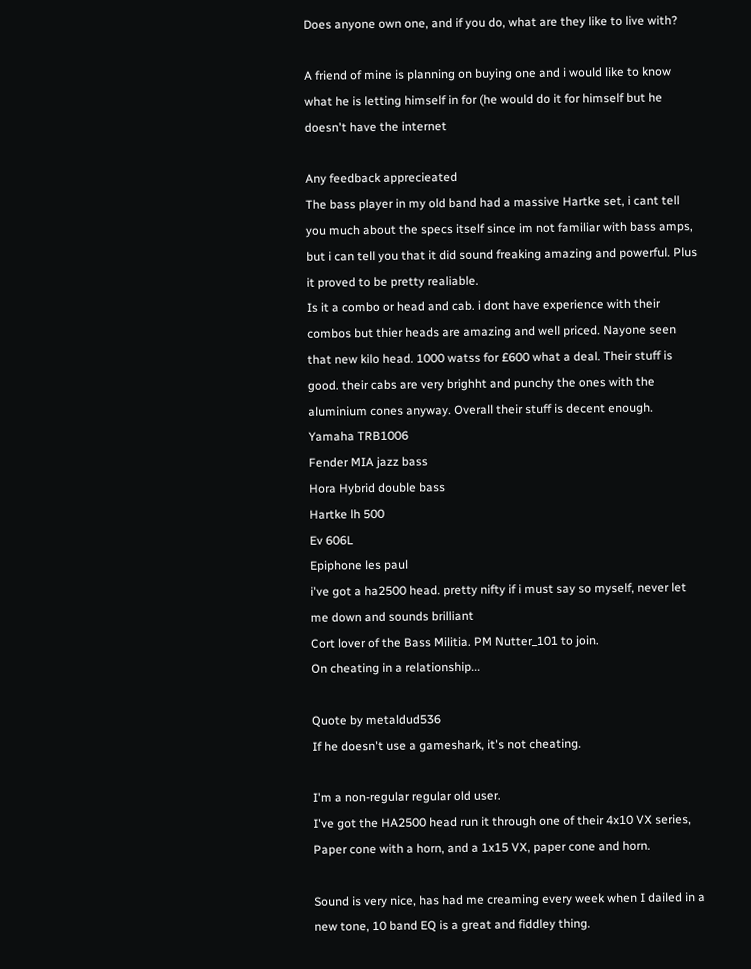Does anyone own one, and if you do, what are they like to live with?

A friend of mine is planning on buying one and i would like to know what he is letting himself in for (he would do it for himself but he doesn't have the internet

Any feedback apprecieated
The bass player in my old band had a massive Hartke set, i cant tell you much about the specs itself since im not familiar with bass amps, but i can tell you that it did sound freaking amazing and powerful. Plus it proved to be pretty realiable.
Is it a combo or head and cab. i dont have experience with their combos but thier heads are amazing and well priced. Nayone seen that new kilo head. 1000 watss for £600 what a deal. Their stuff is good. their cabs are very brighht and punchy the ones with the aluminium cones anyway. Overall their stuff is decent enough.
Yamaha TRB1006
Fender MIA jazz bass
Hora Hybrid double bass
Hartke lh 500
Ev 606L
Epiphone les paul
i've got a ha2500 head. pretty nifty if i must say so myself, never let me down and sounds brilliant
Cort lover of the Bass Militia. PM Nutter_101 to join.
On cheating in a relationship...

Quote by metaldud536
If he doesn't use a gameshark, it's not cheating.

I'm a non-regular regular old user.
I've got the HA2500 head run it through one of their 4x10 VX series, Paper cone with a horn, and a 1x15 VX, paper cone and horn.

Sound is very nice, has had me creaming every week when I dailed in a new tone, 10 band EQ is a great and fiddley thing.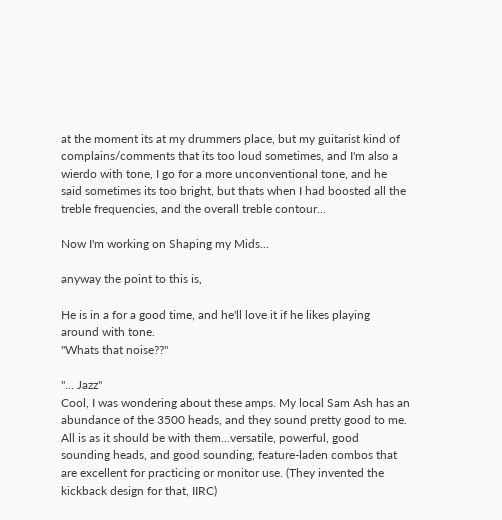at the moment its at my drummers place, but my guitarist kind of complains/comments that its too loud sometimes, and I'm also a wierdo with tone, I go for a more unconventional tone, and he said sometimes its too bright, but thats when I had boosted all the treble frequencies, and the overall treble contour...

Now I'm working on Shaping my Mids...

anyway the point to this is,

He is in a for a good time, and he'll love it if he likes playing around with tone.
"Whats that noise??"

"... Jazz"
Cool, I was wondering about these amps. My local Sam Ash has an abundance of the 3500 heads, and they sound pretty good to me.
All is as it should be with them...versatile, powerful, good sounding heads, and good sounding, feature-laden combos that are excellent for practicing or monitor use. (They invented the kickback design for that, IIRC)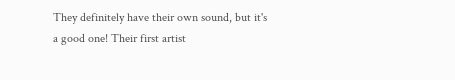They definitely have their own sound, but it's a good one! Their first artist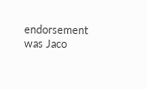endorsement was Jaco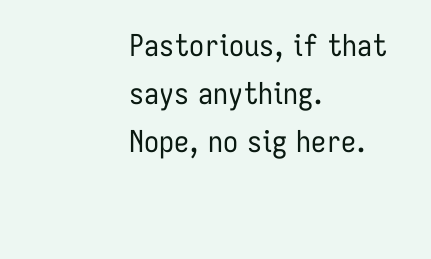Pastorious, if that says anything.
Nope, no sig here.